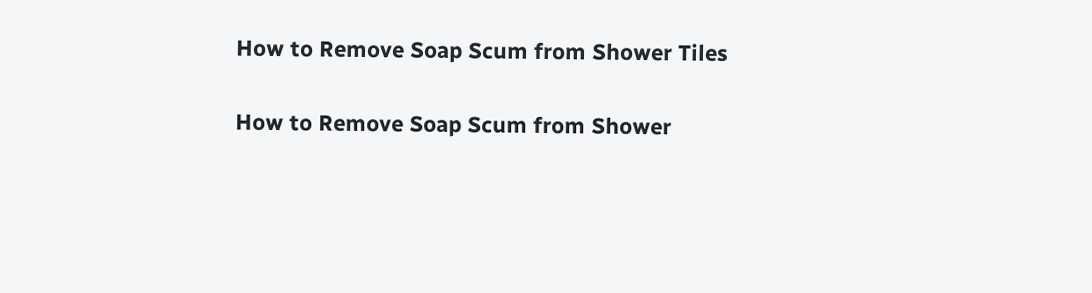How to Remove Soap Scum from Shower Tiles

How to Remove Soap Scum from Shower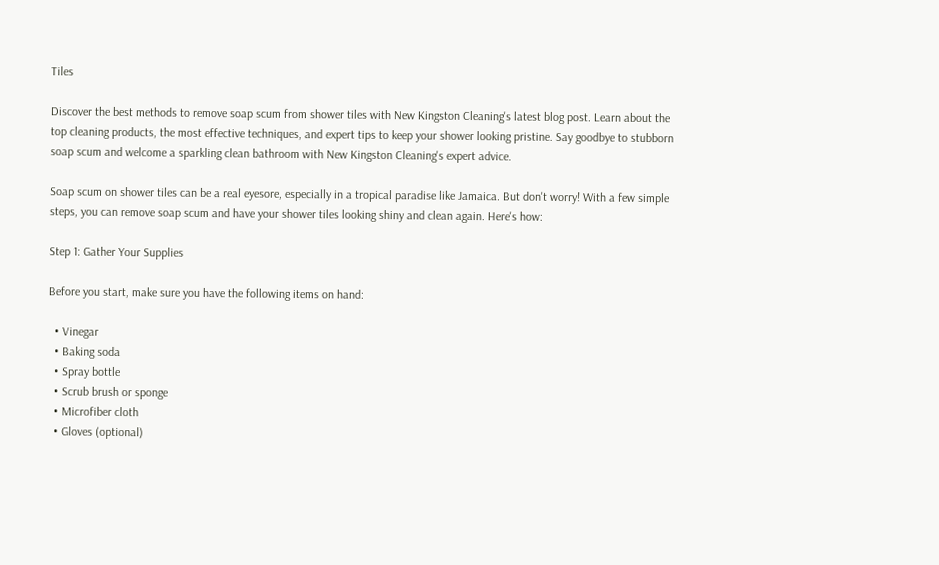Tiles

Discover the best methods to remove soap scum from shower tiles with New Kingston Cleaning's latest blog post. Learn about the top cleaning products, the most effective techniques, and expert tips to keep your shower looking pristine. Say goodbye to stubborn soap scum and welcome a sparkling clean bathroom with New Kingston Cleaning's expert advice.

Soap scum on shower tiles can be a real eyesore, especially in a tropical paradise like Jamaica. But don't worry! With a few simple steps, you can remove soap scum and have your shower tiles looking shiny and clean again. Here's how:

Step 1: Gather Your Supplies

Before you start, make sure you have the following items on hand:

  • Vinegar
  • Baking soda
  • Spray bottle
  • Scrub brush or sponge
  • Microfiber cloth
  • Gloves (optional)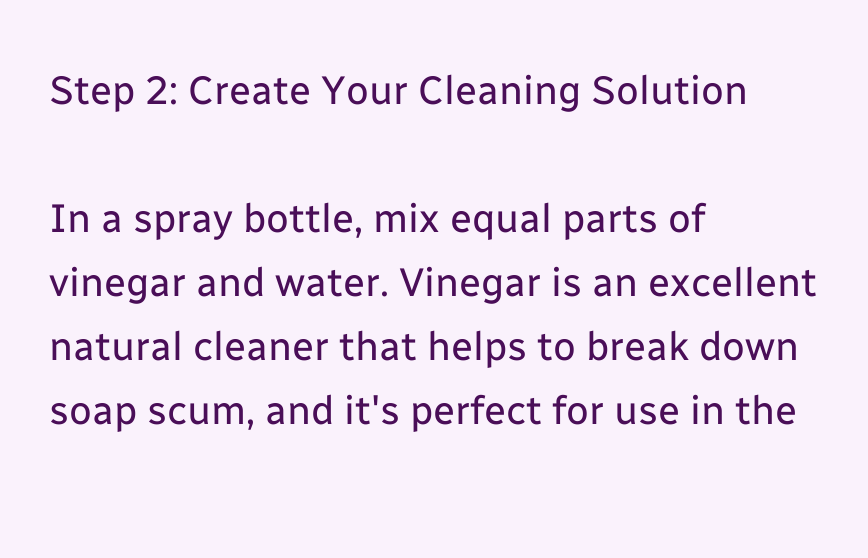Step 2: Create Your Cleaning Solution

In a spray bottle, mix equal parts of vinegar and water. Vinegar is an excellent natural cleaner that helps to break down soap scum, and it's perfect for use in the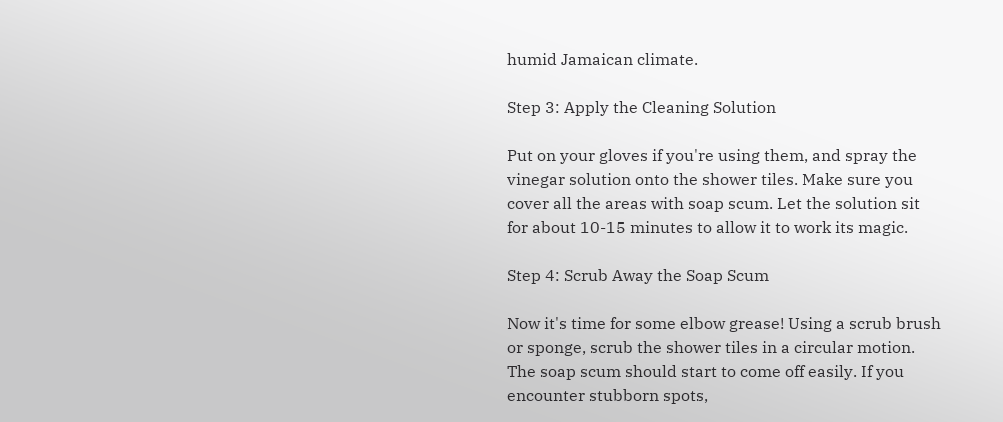humid Jamaican climate.

Step 3: Apply the Cleaning Solution

Put on your gloves if you're using them, and spray the vinegar solution onto the shower tiles. Make sure you cover all the areas with soap scum. Let the solution sit for about 10-15 minutes to allow it to work its magic.

Step 4: Scrub Away the Soap Scum

Now it's time for some elbow grease! Using a scrub brush or sponge, scrub the shower tiles in a circular motion. The soap scum should start to come off easily. If you encounter stubborn spots,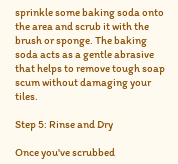sprinkle some baking soda onto the area and scrub it with the brush or sponge. The baking soda acts as a gentle abrasive that helps to remove tough soap scum without damaging your tiles.

Step 5: Rinse and Dry

Once you've scrubbed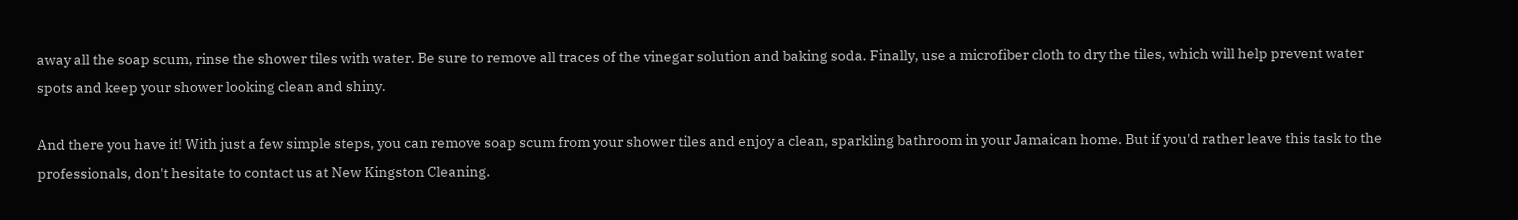away all the soap scum, rinse the shower tiles with water. Be sure to remove all traces of the vinegar solution and baking soda. Finally, use a microfiber cloth to dry the tiles, which will help prevent water spots and keep your shower looking clean and shiny.

And there you have it! With just a few simple steps, you can remove soap scum from your shower tiles and enjoy a clean, sparkling bathroom in your Jamaican home. But if you'd rather leave this task to the professionals, don't hesitate to contact us at New Kingston Cleaning.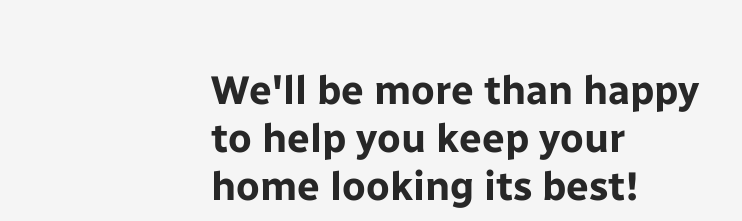We'll be more than happy to help you keep your home looking its best!